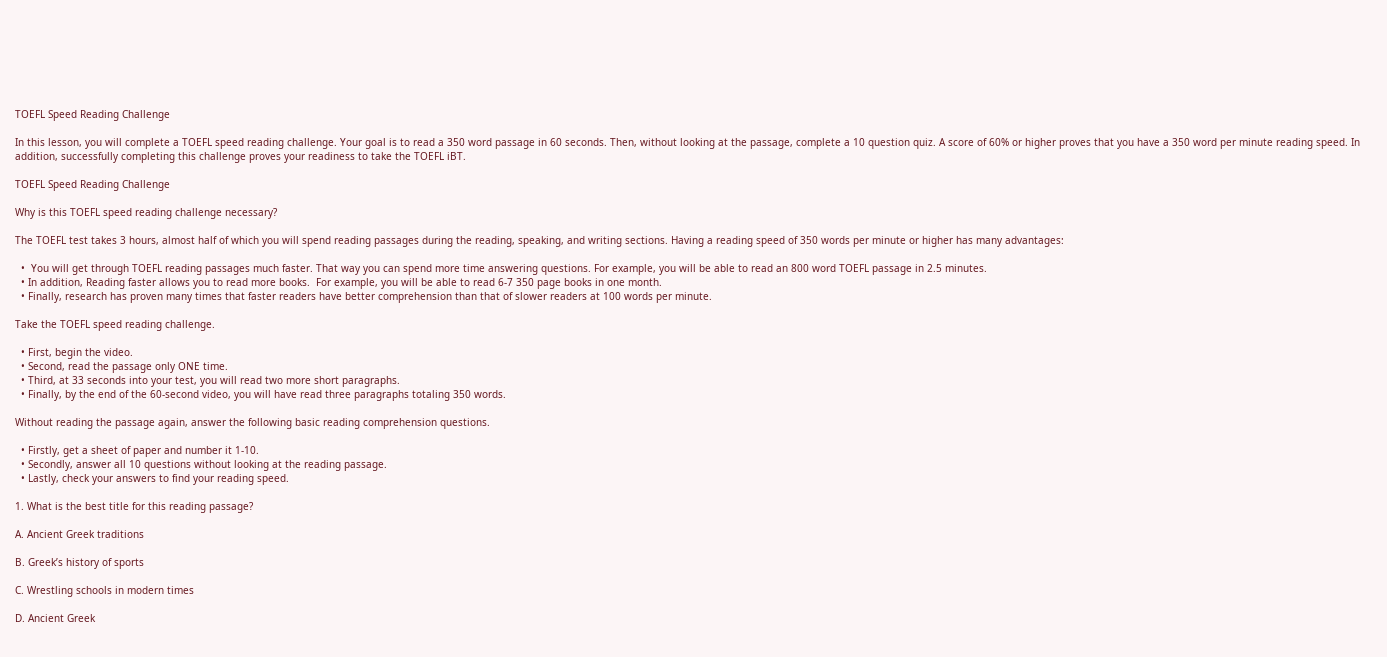TOEFL Speed Reading Challenge

In this lesson, you will complete a TOEFL speed reading challenge. Your goal is to read a 350 word passage in 60 seconds. Then, without looking at the passage, complete a 10 question quiz. A score of 60% or higher proves that you have a 350 word per minute reading speed. In addition, successfully completing this challenge proves your readiness to take the TOEFL iBT.

TOEFL Speed Reading Challenge

Why is this TOEFL speed reading challenge necessary?

The TOEFL test takes 3 hours, almost half of which you will spend reading passages during the reading, speaking, and writing sections. Having a reading speed of 350 words per minute or higher has many advantages:

  •  You will get through TOEFL reading passages much faster. That way you can spend more time answering questions. For example, you will be able to read an 800 word TOEFL passage in 2.5 minutes.
  • In addition, Reading faster allows you to read more books.  For example, you will be able to read 6-7 350 page books in one month.
  • Finally, research has proven many times that faster readers have better comprehension than that of slower readers at 100 words per minute.

Take the TOEFL speed reading challenge.

  • First, begin the video.
  • Second, read the passage only ONE time.
  • Third, at 33 seconds into your test, you will read two more short paragraphs.
  • Finally, by the end of the 60-second video, you will have read three paragraphs totaling 350 words.

Without reading the passage again, answer the following basic reading comprehension questions.

  • Firstly, get a sheet of paper and number it 1-10.
  • Secondly, answer all 10 questions without looking at the reading passage.
  • Lastly, check your answers to find your reading speed.

1. What is the best title for this reading passage?

A. Ancient Greek traditions

B. Greek’s history of sports

C. Wrestling schools in modern times

D. Ancient Greek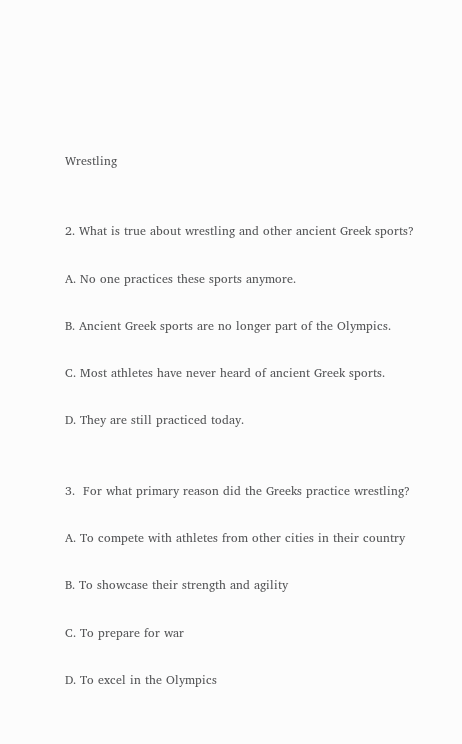Wrestling


2. What is true about wrestling and other ancient Greek sports?

A. No one practices these sports anymore.

B. Ancient Greek sports are no longer part of the Olympics.

C. Most athletes have never heard of ancient Greek sports.

D. They are still practiced today.


3.  For what primary reason did the Greeks practice wrestling?

A. To compete with athletes from other cities in their country

B. To showcase their strength and agility

C. To prepare for war

D. To excel in the Olympics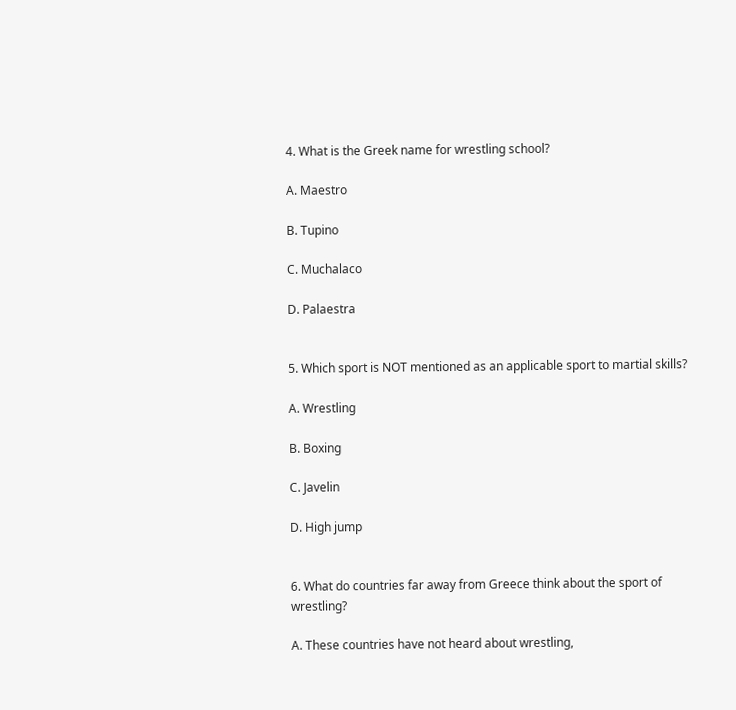4. What is the Greek name for wrestling school?

A. Maestro

B. Tupino

C. Muchalaco

D. Palaestra


5. Which sport is NOT mentioned as an applicable sport to martial skills?

A. Wrestling

B. Boxing

C. Javelin

D. High jump


6. What do countries far away from Greece think about the sport of wrestling?

A. These countries have not heard about wrestling,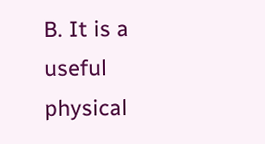B. It is a useful physical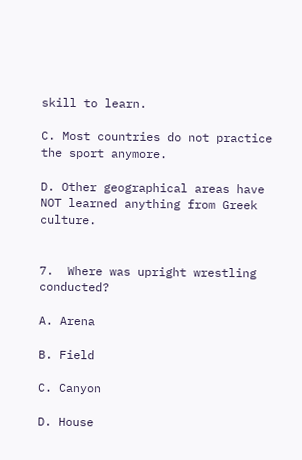skill to learn.

C. Most countries do not practice the sport anymore.

D. Other geographical areas have NOT learned anything from Greek culture.


7.  Where was upright wrestling conducted?

A. Arena

B. Field

C. Canyon

D. House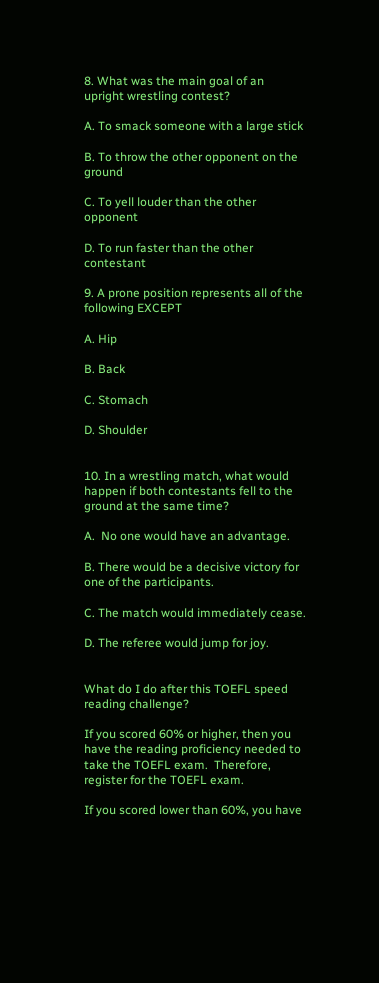8. What was the main goal of an upright wrestling contest?

A. To smack someone with a large stick

B. To throw the other opponent on the ground

C. To yell louder than the other opponent

D. To run faster than the other contestant

9. A prone position represents all of the following EXCEPT

A. Hip

B. Back

C. Stomach

D. Shoulder


10. In a wrestling match, what would happen if both contestants fell to the ground at the same time?

A.  No one would have an advantage.

B. There would be a decisive victory for one of the participants.

C. The match would immediately cease.

D. The referee would jump for joy.


What do I do after this TOEFL speed reading challenge?

If you scored 60% or higher, then you have the reading proficiency needed to take the TOEFL exam.  Therefore, register for the TOEFL exam.

If you scored lower than 60%, you have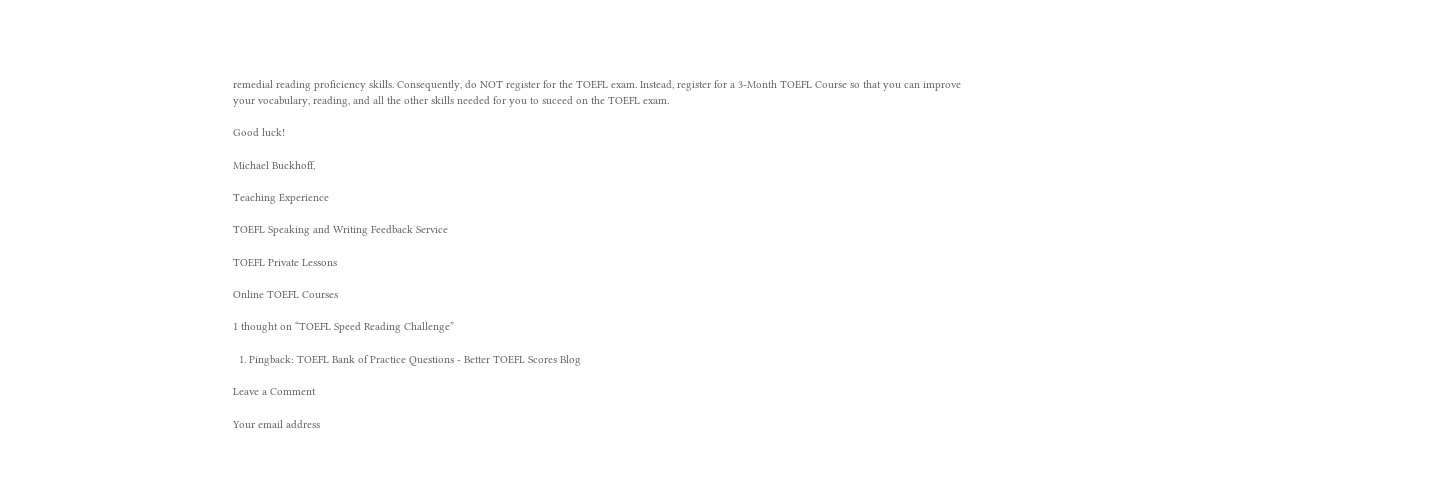remedial reading proficiency skills. Consequently, do NOT register for the TOEFL exam. Instead, register for a 3-Month TOEFL Course so that you can improve your vocabulary, reading, and all the other skills needed for you to suceed on the TOEFL exam.

Good luck!

Michael Buckhoff,

Teaching Experience

TOEFL Speaking and Writing Feedback Service

TOEFL Private Lessons

Online TOEFL Courses

1 thought on “TOEFL Speed Reading Challenge”

  1. Pingback: TOEFL Bank of Practice Questions - Better TOEFL Scores Blog

Leave a Comment

Your email address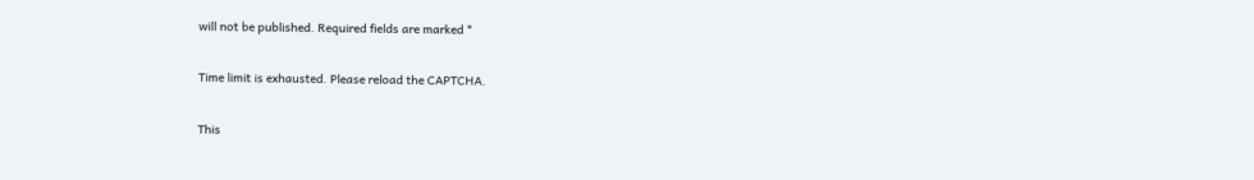will not be published. Required fields are marked *

Time limit is exhausted. Please reload the CAPTCHA.

This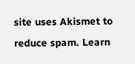site uses Akismet to reduce spam. Learn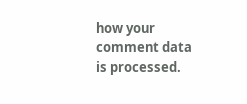how your comment data is processed.